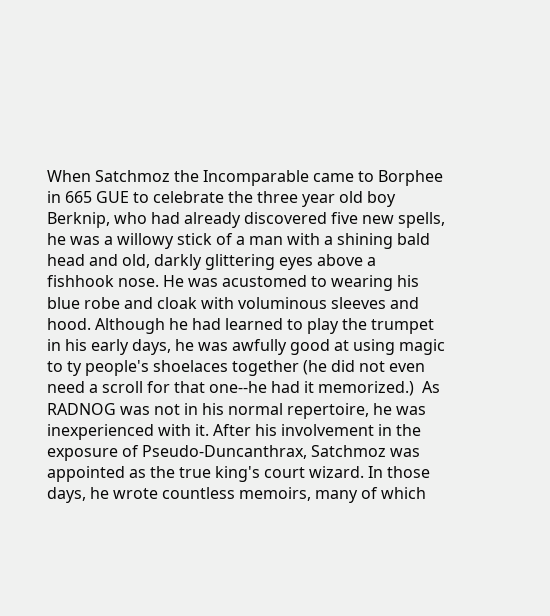When Satchmoz the Incomparable came to Borphee in 665 GUE to celebrate the three year old boy Berknip, who had already discovered five new spells, he was a willowy stick of a man with a shining bald head and old, darkly glittering eyes above a fishhook nose. He was acustomed to wearing his blue robe and cloak with voluminous sleeves and hood. Although he had learned to play the trumpet in his early days, he was awfully good at using magic to ty people's shoelaces together (he did not even need a scroll for that one--he had it memorized.)  As RADNOG was not in his normal repertoire, he was inexperienced with it. After his involvement in the exposure of Pseudo-Duncanthrax, Satchmoz was appointed as the true king's court wizard. In those days, he wrote countless memoirs, many of which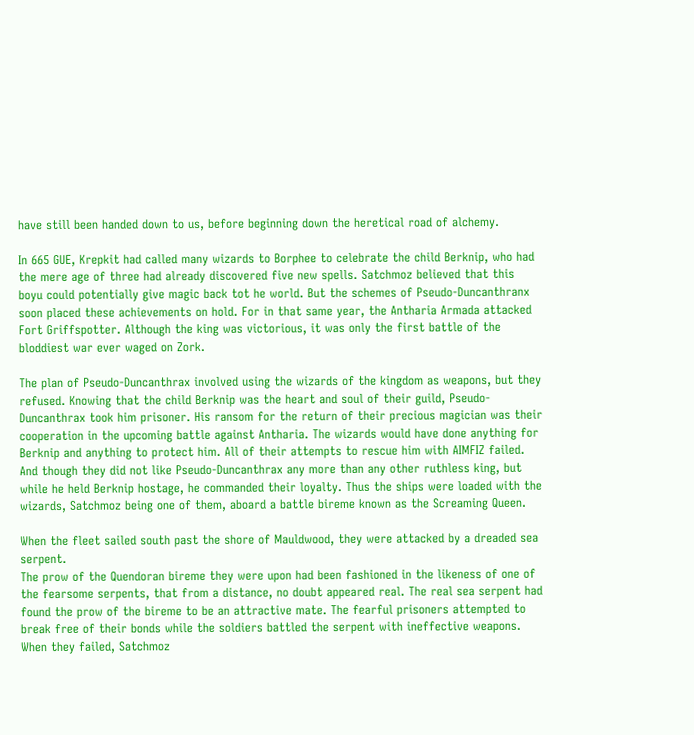have still been handed down to us, before beginning down the heretical road of alchemy.

In 665 GUE, Krepkit had called many wizards to Borphee to celebrate the child Berknip, who had the mere age of three had already discovered five new spells. Satchmoz believed that this boyu could potentially give magic back tot he world. But the schemes of Pseudo-Duncanthranx soon placed these achievements on hold. For in that same year, the Antharia Armada attacked Fort Griffspotter. Although the king was victorious, it was only the first battle of the bloddiest war ever waged on Zork.

The plan of Pseudo-Duncanthrax involved using the wizards of the kingdom as weapons, but they refused. Knowing that the child Berknip was the heart and soul of their guild, Pseudo-Duncanthrax took him prisoner. His ransom for the return of their precious magician was their cooperation in the upcoming battle against Antharia. The wizards would have done anything for Berknip and anything to protect him. All of their attempts to rescue him with AIMFIZ failed. And though they did not like Pseudo-Duncanthrax any more than any other ruthless king, but while he held Berknip hostage, he commanded their loyalty. Thus the ships were loaded with the wizards, Satchmoz being one of them, aboard a battle bireme known as the Screaming Queen.

When the fleet sailed south past the shore of Mauldwood, they were attacked by a dreaded sea serpent.
The prow of the Quendoran bireme they were upon had been fashioned in the likeness of one of the fearsome serpents, that from a distance, no doubt appeared real. The real sea serpent had found the prow of the bireme to be an attractive mate. The fearful prisoners attempted to break free of their bonds while the soldiers battled the serpent with ineffective weapons. When they failed, Satchmoz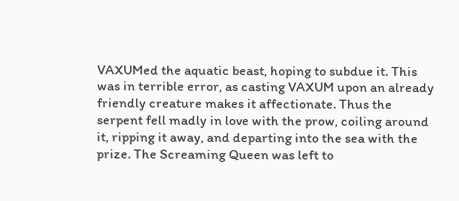VAXUMed the aquatic beast, hoping to subdue it. This was in terrible error, as casting VAXUM upon an already friendly creature makes it affectionate. Thus the serpent fell madly in love with the prow, coiling around it, ripping it away, and departing into the sea with the prize. The Screaming Queen was left to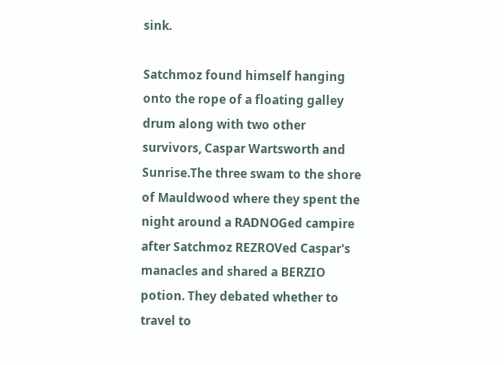sink.

Satchmoz found himself hanging onto the rope of a floating galley drum along with two other survivors, Caspar Wartsworth and Sunrise.The three swam to the shore of Mauldwood where they spent the night around a RADNOGed campire after Satchmoz REZROVed Caspar's manacles and shared a BERZIO potion. They debated whether to travel to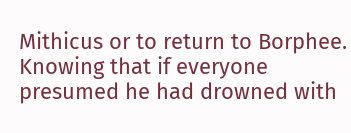Mithicus or to return to Borphee. Knowing that if everyone presumed he had drowned with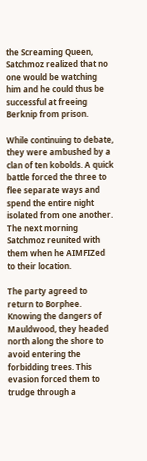the Screaming Queen, Satchmoz realized that no one would be watching him and he could thus be successful at freeing Berknip from prison.

While continuing to debate, they were ambushed by a clan of ten kobolds. A quick battle forced the three to flee separate ways and spend the entire night isolated from one another. The next morning Satchmoz reunited with them when he AIMFIZed to their location.

The party agreed to return to Borphee. Knowing the dangers of Mauldwood, they headed north along the shore to avoid entering the forbidding trees. This evasion forced them to trudge through a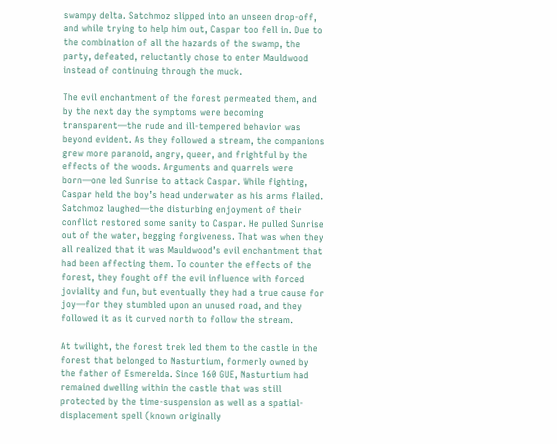swampy delta. Satchmoz slipped into an unseen drop-off, and while trying to help him out, Caspar too fell in. Due to the combination of all the hazards of the swamp, the party, defeated, reluctantly chose to enter Mauldwood instead of continuing through the muck.

The evil enchantment of the forest permeated them, and by the next day the symptoms were becoming transparent—the rude and ill-tempered behavior was beyond evident. As they followed a stream, the companions grew more paranoid, angry, queer, and frightful by the effects of the woods. Arguments and quarrels were born—one led Sunrise to attack Caspar. While fighting, Caspar held the boy’s head underwater as his arms flailed. Satchmoz laughed—the disturbing enjoyment of their conflict restored some sanity to Caspar. He pulled Sunrise out of the water, begging forgiveness. That was when they all realized that it was Mauldwood’s evil enchantment that had been affecting them. To counter the effects of the forest, they fought off the evil influence with forced joviality and fun, but eventually they had a true cause for joy—for they stumbled upon an unused road, and they followed it as it curved north to follow the stream.

At twilight, the forest trek led them to the castle in the forest that belonged to Nasturtium, formerly owned by the father of Esmerelda. Since 160 GUE, Nasturtium had remained dwelling within the castle that was still protected by the time-suspension as well as a spatial-displacement spell (known originally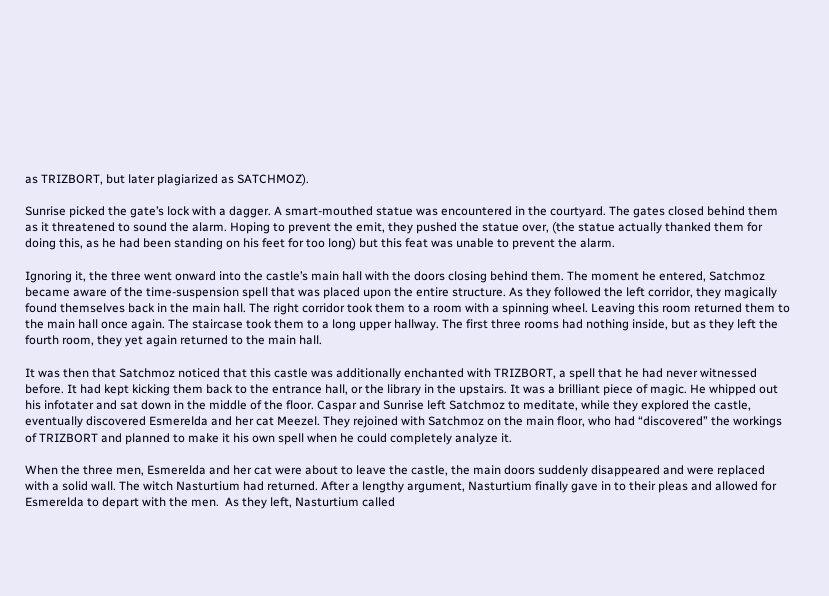as TRIZBORT, but later plagiarized as SATCHMOZ).

Sunrise picked the gate’s lock with a dagger. A smart-mouthed statue was encountered in the courtyard. The gates closed behind them as it threatened to sound the alarm. Hoping to prevent the emit, they pushed the statue over, (the statue actually thanked them for doing this, as he had been standing on his feet for too long) but this feat was unable to prevent the alarm.

Ignoring it, the three went onward into the castle’s main hall with the doors closing behind them. The moment he entered, Satchmoz became aware of the time-suspension spell that was placed upon the entire structure. As they followed the left corridor, they magically found themselves back in the main hall. The right corridor took them to a room with a spinning wheel. Leaving this room returned them to the main hall once again. The staircase took them to a long upper hallway. The first three rooms had nothing inside, but as they left the fourth room, they yet again returned to the main hall.

It was then that Satchmoz noticed that this castle was additionally enchanted with TRIZBORT, a spell that he had never witnessed before. It had kept kicking them back to the entrance hall, or the library in the upstairs. It was a brilliant piece of magic. He whipped out his infotater and sat down in the middle of the floor. Caspar and Sunrise left Satchmoz to meditate, while they explored the castle, eventually discovered Esmerelda and her cat Meezel. They rejoined with Satchmoz on the main floor, who had “discovered” the workings of TRIZBORT and planned to make it his own spell when he could completely analyze it.

When the three men, Esmerelda and her cat were about to leave the castle, the main doors suddenly disappeared and were replaced with a solid wall. The witch Nasturtium had returned. After a lengthy argument, Nasturtium finally gave in to their pleas and allowed for Esmerelda to depart with the men.  As they left, Nasturtium called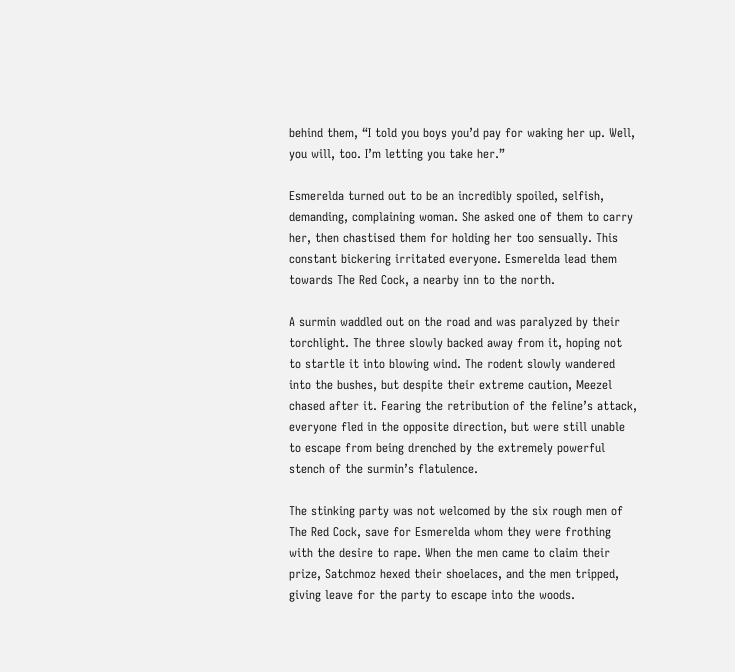behind them, “I told you boys you’d pay for waking her up. Well, you will, too. I’m letting you take her.”

Esmerelda turned out to be an incredibly spoiled, selfish, demanding, complaining woman. She asked one of them to carry her, then chastised them for holding her too sensually. This constant bickering irritated everyone. Esmerelda lead them towards The Red Cock, a nearby inn to the north.

A surmin waddled out on the road and was paralyzed by their torchlight. The three slowly backed away from it, hoping not to startle it into blowing wind. The rodent slowly wandered into the bushes, but despite their extreme caution, Meezel chased after it. Fearing the retribution of the feline’s attack, everyone fled in the opposite direction, but were still unable to escape from being drenched by the extremely powerful stench of the surmin’s flatulence.

The stinking party was not welcomed by the six rough men of The Red Cock, save for Esmerelda whom they were frothing with the desire to rape. When the men came to claim their prize, Satchmoz hexed their shoelaces, and the men tripped, giving leave for the party to escape into the woods.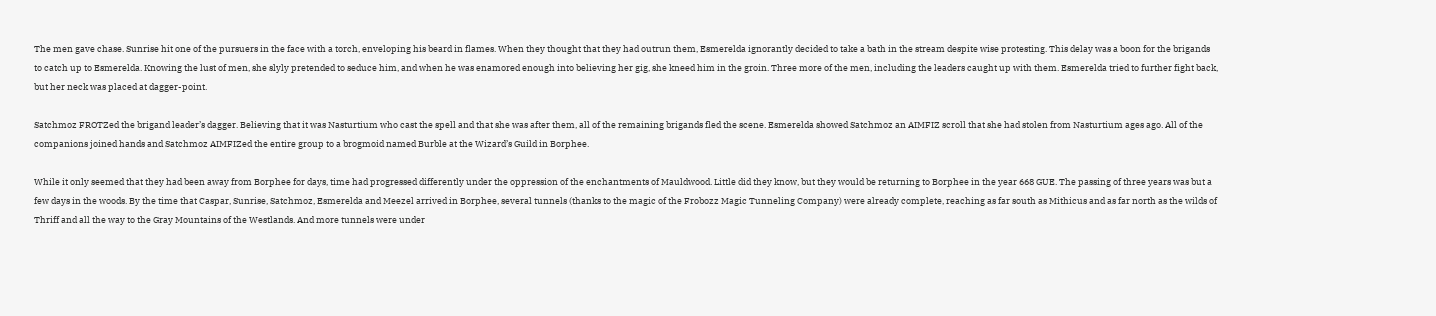The men gave chase. Sunrise hit one of the pursuers in the face with a torch, enveloping his beard in flames. When they thought that they had outrun them, Esmerelda ignorantly decided to take a bath in the stream despite wise protesting. This delay was a boon for the brigands to catch up to Esmerelda. Knowing the lust of men, she slyly pretended to seduce him, and when he was enamored enough into believing her gig, she kneed him in the groin. Three more of the men, including the leaders caught up with them. Esmerelda tried to further fight back, but her neck was placed at dagger-point.

Satchmoz FROTZed the brigand leader’s dagger. Believing that it was Nasturtium who cast the spell and that she was after them, all of the remaining brigands fled the scene. Esmerelda showed Satchmoz an AIMFIZ scroll that she had stolen from Nasturtium ages ago. All of the companions joined hands and Satchmoz AIMFIZed the entire group to a brogmoid named Burble at the Wizard’s Guild in Borphee.

While it only seemed that they had been away from Borphee for days, time had progressed differently under the oppression of the enchantments of Mauldwood. Little did they know, but they would be returning to Borphee in the year 668 GUE. The passing of three years was but a few days in the woods. By the time that Caspar, Sunrise, Satchmoz, Esmerelda and Meezel arrived in Borphee, several tunnels (thanks to the magic of the Frobozz Magic Tunneling Company) were already complete, reaching as far south as Mithicus and as far north as the wilds of Thriff and all the way to the Gray Mountains of the Westlands. And more tunnels were under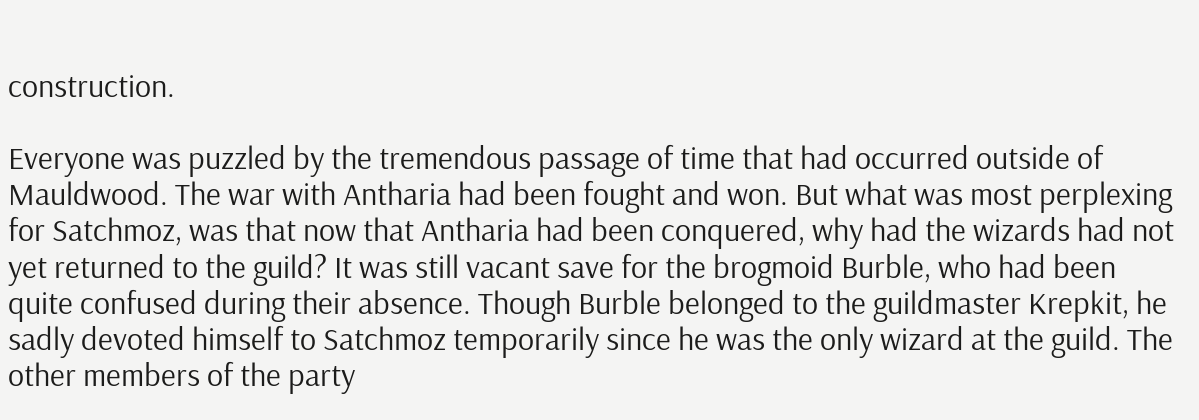construction.

Everyone was puzzled by the tremendous passage of time that had occurred outside of Mauldwood. The war with Antharia had been fought and won. But what was most perplexing for Satchmoz, was that now that Antharia had been conquered, why had the wizards had not yet returned to the guild? It was still vacant save for the brogmoid Burble, who had been quite confused during their absence. Though Burble belonged to the guildmaster Krepkit, he sadly devoted himself to Satchmoz temporarily since he was the only wizard at the guild. The other members of the party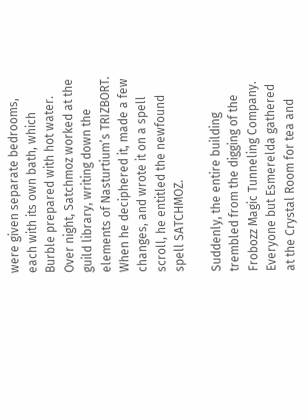were given separate bedrooms, each with its own bath, which Burble prepared with hot water. Over night, Satchmoz worked at the guild library, writing down the elements of Nasturtium’s TRIZBORT. When he deciphered it, made a few changes, and wrote it on a spell scroll, he entitled the newfound spell SATCHMOZ.

Suddenly, the entire building trembled from the digging of the Frobozz Magic Tunneling Company. Everyone but Esmerelda gathered at the Crystal Room for tea and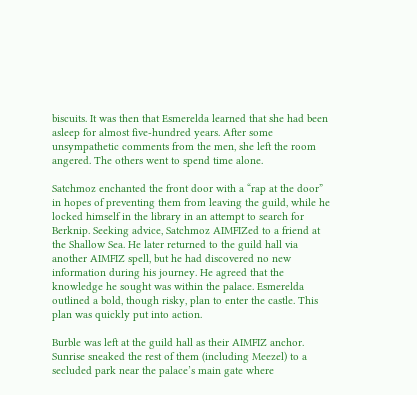biscuits. It was then that Esmerelda learned that she had been asleep for almost five-hundred years. After some unsympathetic comments from the men, she left the room angered. The others went to spend time alone.

Satchmoz enchanted the front door with a “rap at the door” in hopes of preventing them from leaving the guild, while he locked himself in the library in an attempt to search for Berknip. Seeking advice, Satchmoz AIMFIZed to a friend at the Shallow Sea. He later returned to the guild hall via another AIMFIZ spell, but he had discovered no new information during his journey. He agreed that the knowledge he sought was within the palace. Esmerelda outlined a bold, though risky, plan to enter the castle. This plan was quickly put into action.

Burble was left at the guild hall as their AIMFIZ anchor. Sunrise sneaked the rest of them (including Meezel) to a secluded park near the palace’s main gate where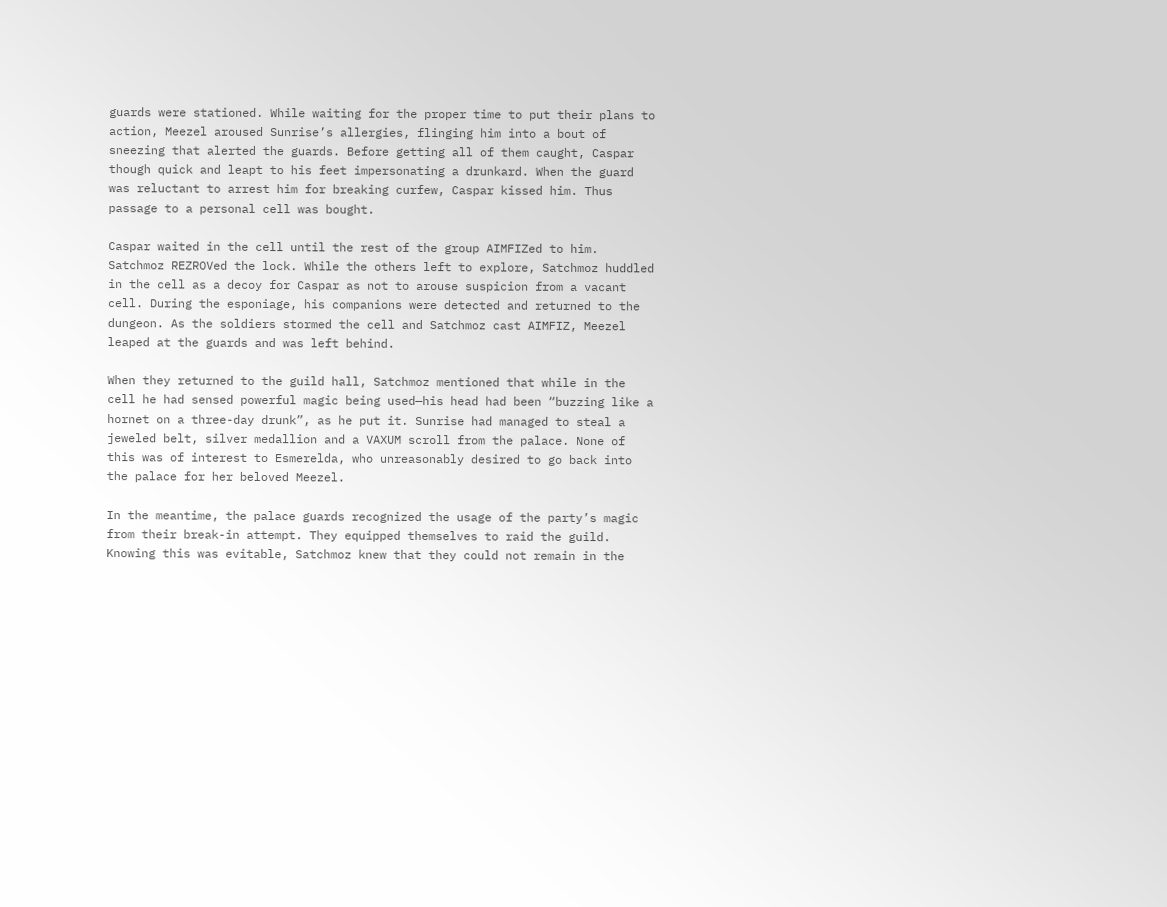guards were stationed. While waiting for the proper time to put their plans to action, Meezel aroused Sunrise’s allergies, flinging him into a bout of sneezing that alerted the guards. Before getting all of them caught, Caspar though quick and leapt to his feet impersonating a drunkard. When the guard was reluctant to arrest him for breaking curfew, Caspar kissed him. Thus passage to a personal cell was bought.

Caspar waited in the cell until the rest of the group AIMFIZed to him. Satchmoz REZROVed the lock. While the others left to explore, Satchmoz huddled in the cell as a decoy for Caspar as not to arouse suspicion from a vacant cell. During the esponiage, his companions were detected and returned to the dungeon. As the soldiers stormed the cell and Satchmoz cast AIMFIZ, Meezel leaped at the guards and was left behind.

When they returned to the guild hall, Satchmoz mentioned that while in the cell he had sensed powerful magic being used—his head had been “buzzing like a hornet on a three-day drunk”, as he put it. Sunrise had managed to steal a jeweled belt, silver medallion and a VAXUM scroll from the palace. None of this was of interest to Esmerelda, who unreasonably desired to go back into the palace for her beloved Meezel.

In the meantime, the palace guards recognized the usage of the party’s magic from their break-in attempt. They equipped themselves to raid the guild. Knowing this was evitable, Satchmoz knew that they could not remain in the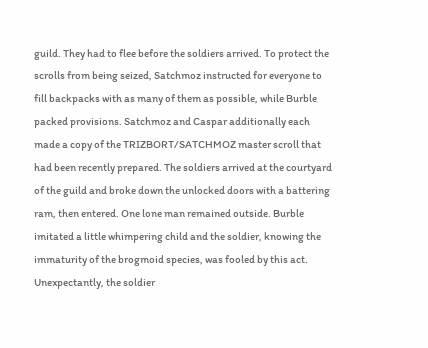guild. They had to flee before the soldiers arrived. To protect the scrolls from being seized, Satchmoz instructed for everyone to fill backpacks with as many of them as possible, while Burble packed provisions. Satchmoz and Caspar additionally each made a copy of the TRIZBORT/SATCHMOZ master scroll that had been recently prepared. The soldiers arrived at the courtyard of the guild and broke down the unlocked doors with a battering ram, then entered. One lone man remained outside. Burble imitated a little whimpering child and the soldier, knowing the immaturity of the brogmoid species, was fooled by this act. Unexpectantly, the soldier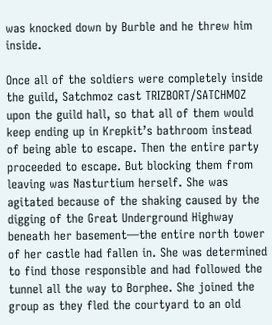was knocked down by Burble and he threw him inside.

Once all of the soldiers were completely inside the guild, Satchmoz cast TRIZBORT/SATCHMOZ upon the guild hall, so that all of them would keep ending up in Krepkit’s bathroom instead of being able to escape. Then the entire party proceeded to escape. But blocking them from leaving was Nasturtium herself. She was agitated because of the shaking caused by the digging of the Great Underground Highway beneath her basement—the entire north tower of her castle had fallen in. She was determined to find those responsible and had followed the tunnel all the way to Borphee. She joined the group as they fled the courtyard to an old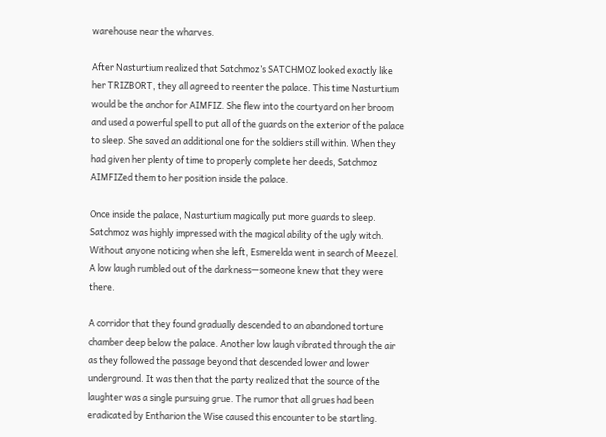warehouse near the wharves.

After Nasturtium realized that Satchmoz’s SATCHMOZ looked exactly like her TRIZBORT, they all agreed to reenter the palace. This time Nasturtium would be the anchor for AIMFIZ. She flew into the courtyard on her broom and used a powerful spell to put all of the guards on the exterior of the palace to sleep. She saved an additional one for the soldiers still within. When they had given her plenty of time to properly complete her deeds, Satchmoz AIMFIZed them to her position inside the palace.

Once inside the palace, Nasturtium magically put more guards to sleep. Satchmoz was highly impressed with the magical ability of the ugly witch. Without anyone noticing when she left, Esmerelda went in search of Meezel. A low laugh rumbled out of the darkness—someone knew that they were there.

A corridor that they found gradually descended to an abandoned torture chamber deep below the palace. Another low laugh vibrated through the air as they followed the passage beyond that descended lower and lower underground. It was then that the party realized that the source of the laughter was a single pursuing grue. The rumor that all grues had been eradicated by Entharion the Wise caused this encounter to be startling.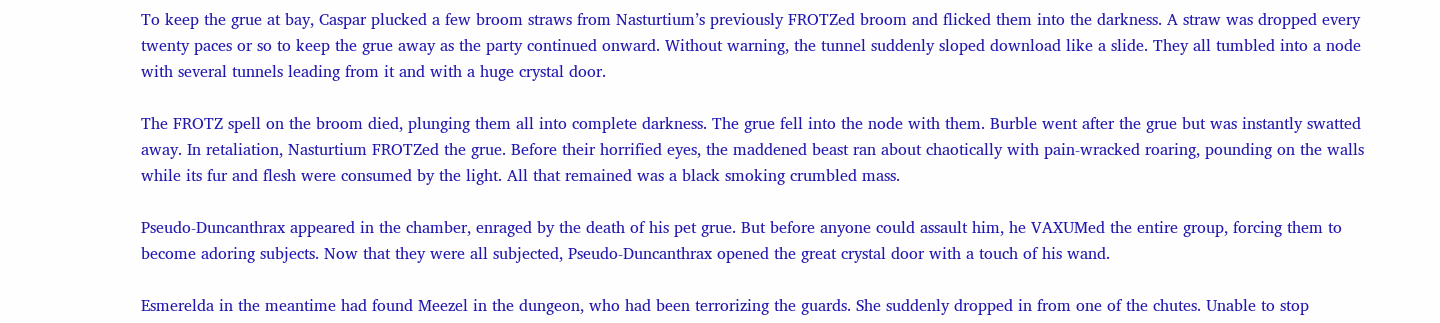To keep the grue at bay, Caspar plucked a few broom straws from Nasturtium’s previously FROTZed broom and flicked them into the darkness. A straw was dropped every twenty paces or so to keep the grue away as the party continued onward. Without warning, the tunnel suddenly sloped download like a slide. They all tumbled into a node with several tunnels leading from it and with a huge crystal door.

The FROTZ spell on the broom died, plunging them all into complete darkness. The grue fell into the node with them. Burble went after the grue but was instantly swatted away. In retaliation, Nasturtium FROTZed the grue. Before their horrified eyes, the maddened beast ran about chaotically with pain-wracked roaring, pounding on the walls while its fur and flesh were consumed by the light. All that remained was a black smoking crumbled mass.

Pseudo-Duncanthrax appeared in the chamber, enraged by the death of his pet grue. But before anyone could assault him, he VAXUMed the entire group, forcing them to become adoring subjects. Now that they were all subjected, Pseudo-Duncanthrax opened the great crystal door with a touch of his wand.

Esmerelda in the meantime had found Meezel in the dungeon, who had been terrorizing the guards. She suddenly dropped in from one of the chutes. Unable to stop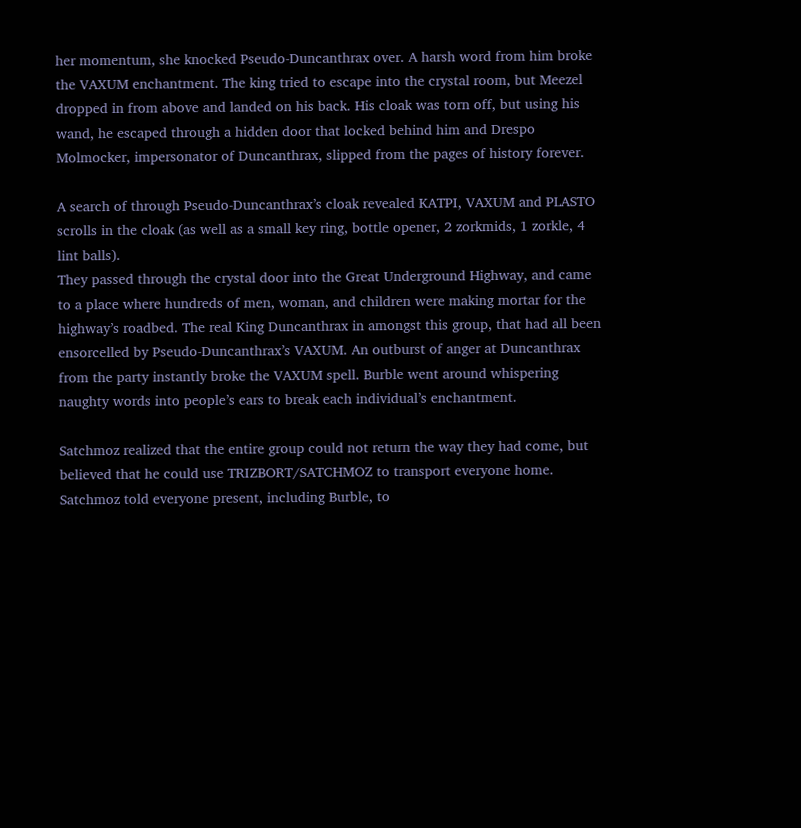her momentum, she knocked Pseudo-Duncanthrax over. A harsh word from him broke the VAXUM enchantment. The king tried to escape into the crystal room, but Meezel dropped in from above and landed on his back. His cloak was torn off, but using his wand, he escaped through a hidden door that locked behind him and Drespo Molmocker, impersonator of Duncanthrax, slipped from the pages of history forever.

A search of through Pseudo-Duncanthrax’s cloak revealed KATPI, VAXUM and PLASTO scrolls in the cloak (as well as a small key ring, bottle opener, 2 zorkmids, 1 zorkle, 4 lint balls).
They passed through the crystal door into the Great Underground Highway, and came to a place where hundreds of men, woman, and children were making mortar for the highway’s roadbed. The real King Duncanthrax in amongst this group, that had all been ensorcelled by Pseudo-Duncanthrax’s VAXUM. An outburst of anger at Duncanthrax from the party instantly broke the VAXUM spell. Burble went around whispering naughty words into people’s ears to break each individual’s enchantment.

Satchmoz realized that the entire group could not return the way they had come, but believed that he could use TRIZBORT/SATCHMOZ to transport everyone home. Satchmoz told everyone present, including Burble, to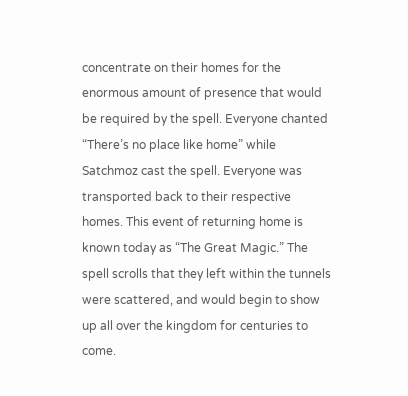concentrate on their homes for the enormous amount of presence that would be required by the spell. Everyone chanted “There’s no place like home” while Satchmoz cast the spell. Everyone was transported back to their respective homes. This event of returning home is known today as “The Great Magic.” The spell scrolls that they left within the tunnels were scattered, and would begin to show up all over the kingdom for centuries to come.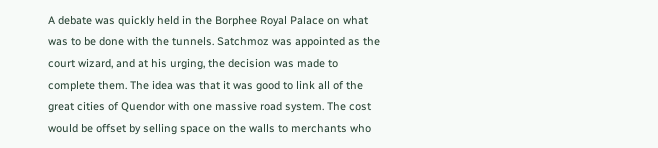A debate was quickly held in the Borphee Royal Palace on what was to be done with the tunnels. Satchmoz was appointed as the court wizard, and at his urging, the decision was made to complete them. The idea was that it was good to link all of the great cities of Quendor with one massive road system. The cost would be offset by selling space on the walls to merchants who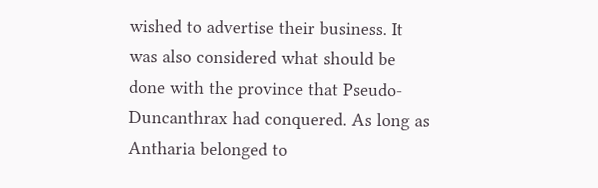wished to advertise their business. It was also considered what should be done with the province that Pseudo-Duncanthrax had conquered. As long as Antharia belonged to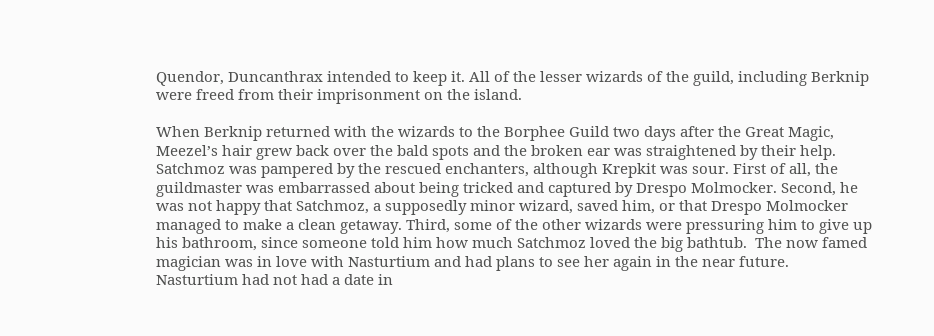Quendor, Duncanthrax intended to keep it. All of the lesser wizards of the guild, including Berknip were freed from their imprisonment on the island.

When Berknip returned with the wizards to the Borphee Guild two days after the Great Magic, Meezel’s hair grew back over the bald spots and the broken ear was straightened by their help. Satchmoz was pampered by the rescued enchanters, although Krepkit was sour. First of all, the guildmaster was embarrassed about being tricked and captured by Drespo Molmocker. Second, he was not happy that Satchmoz, a supposedly minor wizard, saved him, or that Drespo Molmocker managed to make a clean getaway. Third, some of the other wizards were pressuring him to give up his bathroom, since someone told him how much Satchmoz loved the big bathtub.  The now famed magician was in love with Nasturtium and had plans to see her again in the near future. Nasturtium had not had a date in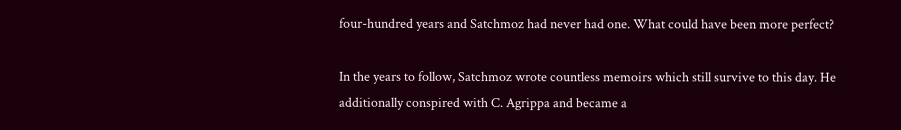four-hundred years and Satchmoz had never had one. What could have been more perfect?

In the years to follow, Satchmoz wrote countless memoirs which still survive to this day. He additionally conspired with C. Agrippa and became a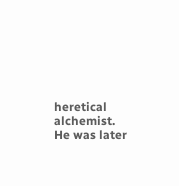heretical alchemist. He was later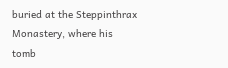buried at the Steppinthrax Monastery, where his tomb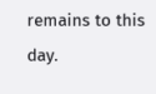remains to this day.